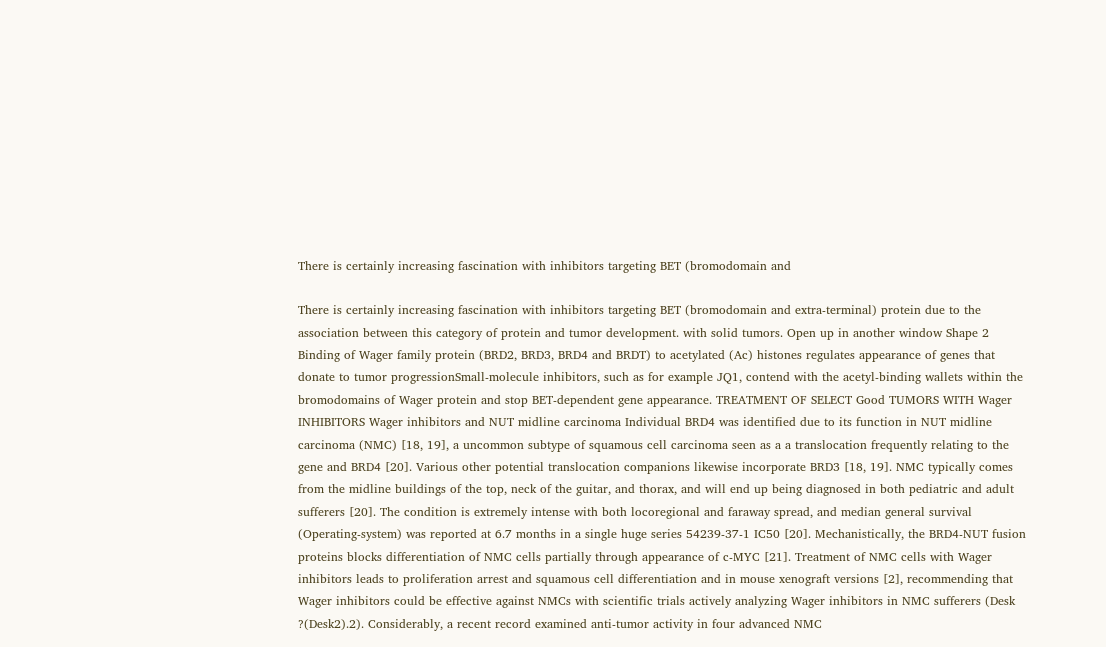There is certainly increasing fascination with inhibitors targeting BET (bromodomain and

There is certainly increasing fascination with inhibitors targeting BET (bromodomain and extra-terminal) protein due to the association between this category of protein and tumor development. with solid tumors. Open up in another window Shape 2 Binding of Wager family protein (BRD2, BRD3, BRD4 and BRDT) to acetylated (Ac) histones regulates appearance of genes that donate to tumor progressionSmall-molecule inhibitors, such as for example JQ1, contend with the acetyl-binding wallets within the bromodomains of Wager protein and stop BET-dependent gene appearance. TREATMENT OF SELECT Good TUMORS WITH Wager INHIBITORS Wager inhibitors and NUT midline carcinoma Individual BRD4 was identified due to its function in NUT midline carcinoma (NMC) [18, 19], a uncommon subtype of squamous cell carcinoma seen as a a translocation frequently relating to the gene and BRD4 [20]. Various other potential translocation companions likewise incorporate BRD3 [18, 19]. NMC typically comes from the midline buildings of the top, neck of the guitar, and thorax, and will end up being diagnosed in both pediatric and adult sufferers [20]. The condition is extremely intense with both locoregional and faraway spread, and median general survival (Operating-system) was reported at 6.7 months in a single huge series 54239-37-1 IC50 [20]. Mechanistically, the BRD4-NUT fusion proteins blocks differentiation of NMC cells partially through appearance of c-MYC [21]. Treatment of NMC cells with Wager inhibitors leads to proliferation arrest and squamous cell differentiation and in mouse xenograft versions [2], recommending that Wager inhibitors could be effective against NMCs with scientific trials actively analyzing Wager inhibitors in NMC sufferers (Desk ?(Desk2).2). Considerably, a recent record examined anti-tumor activity in four advanced NMC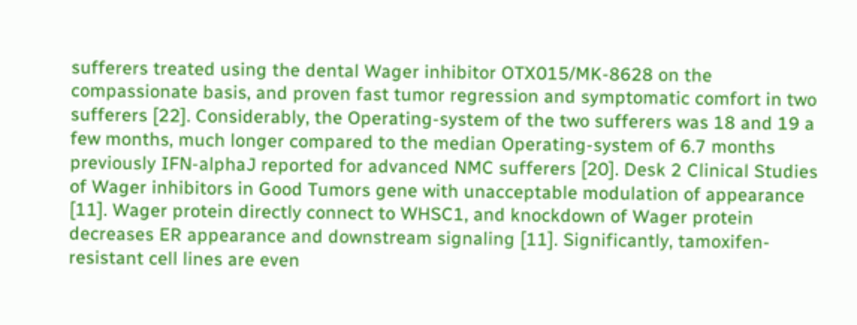sufferers treated using the dental Wager inhibitor OTX015/MK-8628 on the compassionate basis, and proven fast tumor regression and symptomatic comfort in two sufferers [22]. Considerably, the Operating-system of the two sufferers was 18 and 19 a few months, much longer compared to the median Operating-system of 6.7 months previously IFN-alphaJ reported for advanced NMC sufferers [20]. Desk 2 Clinical Studies of Wager inhibitors in Good Tumors gene with unacceptable modulation of appearance [11]. Wager protein directly connect to WHSC1, and knockdown of Wager protein decreases ER appearance and downstream signaling [11]. Significantly, tamoxifen-resistant cell lines are even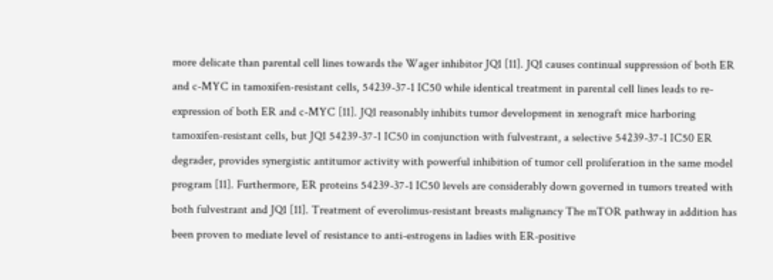more delicate than parental cell lines towards the Wager inhibitor JQ1 [11]. JQ1 causes continual suppression of both ER and c-MYC in tamoxifen-resistant cells, 54239-37-1 IC50 while identical treatment in parental cell lines leads to re-expression of both ER and c-MYC [11]. JQ1 reasonably inhibits tumor development in xenograft mice harboring tamoxifen-resistant cells, but JQ1 54239-37-1 IC50 in conjunction with fulvestrant, a selective 54239-37-1 IC50 ER degrader, provides synergistic antitumor activity with powerful inhibition of tumor cell proliferation in the same model program [11]. Furthermore, ER proteins 54239-37-1 IC50 levels are considerably down governed in tumors treated with both fulvestrant and JQ1 [11]. Treatment of everolimus-resistant breasts malignancy The mTOR pathway in addition has been proven to mediate level of resistance to anti-estrogens in ladies with ER-positive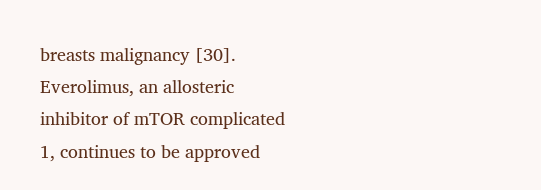breasts malignancy [30]. Everolimus, an allosteric inhibitor of mTOR complicated 1, continues to be approved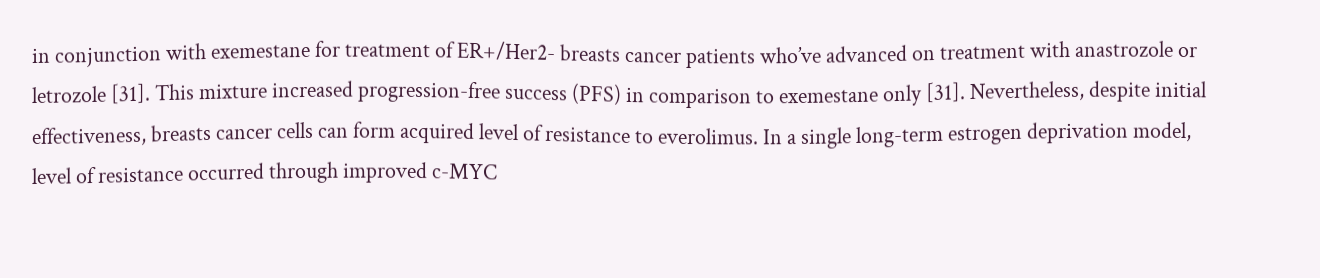in conjunction with exemestane for treatment of ER+/Her2- breasts cancer patients who’ve advanced on treatment with anastrozole or letrozole [31]. This mixture increased progression-free success (PFS) in comparison to exemestane only [31]. Nevertheless, despite initial effectiveness, breasts cancer cells can form acquired level of resistance to everolimus. In a single long-term estrogen deprivation model, level of resistance occurred through improved c-MYC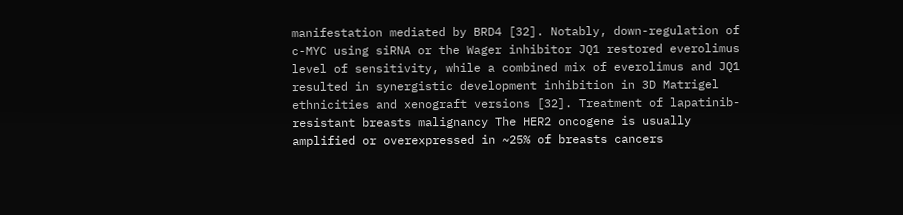manifestation mediated by BRD4 [32]. Notably, down-regulation of c-MYC using siRNA or the Wager inhibitor JQ1 restored everolimus level of sensitivity, while a combined mix of everolimus and JQ1 resulted in synergistic development inhibition in 3D Matrigel ethnicities and xenograft versions [32]. Treatment of lapatinib-resistant breasts malignancy The HER2 oncogene is usually amplified or overexpressed in ~25% of breasts cancers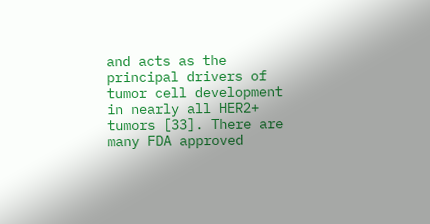and acts as the principal drivers of tumor cell development in nearly all HER2+ tumors [33]. There are many FDA approved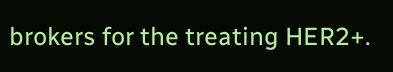brokers for the treating HER2+.